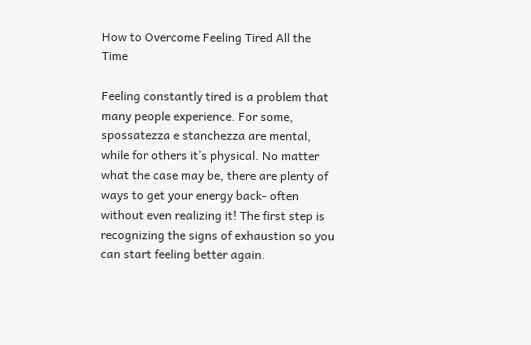How to Overcome Feeling Tired All the Time

Feeling constantly tired is a problem that many people experience. For some, spossatezza e stanchezza are mental, while for others it’s physical. No matter what the case may be, there are plenty of ways to get your energy back- often without even realizing it! The first step is recognizing the signs of exhaustion so you can start feeling better again.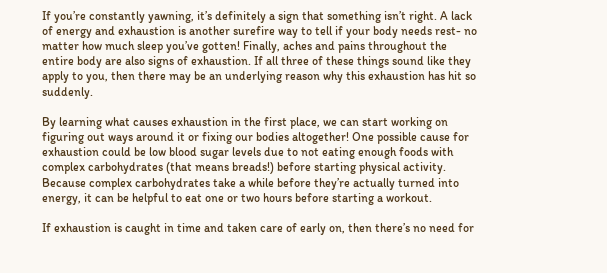If you’re constantly yawning, it’s definitely a sign that something isn’t right. A lack of energy and exhaustion is another surefire way to tell if your body needs rest- no matter how much sleep you’ve gotten! Finally, aches and pains throughout the entire body are also signs of exhaustion. If all three of these things sound like they apply to you, then there may be an underlying reason why this exhaustion has hit so suddenly.

By learning what causes exhaustion in the first place, we can start working on figuring out ways around it or fixing our bodies altogether! One possible cause for exhaustion could be low blood sugar levels due to not eating enough foods with complex carbohydrates (that means breads!) before starting physical activity. Because complex carbohydrates take a while before they’re actually turned into energy, it can be helpful to eat one or two hours before starting a workout.

If exhaustion is caught in time and taken care of early on, then there’s no need for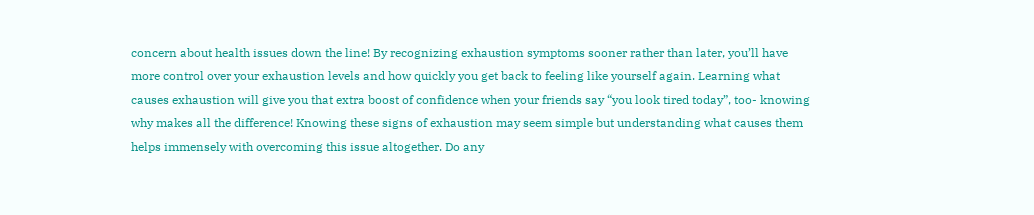concern about health issues down the line! By recognizing exhaustion symptoms sooner rather than later, you’ll have more control over your exhaustion levels and how quickly you get back to feeling like yourself again. Learning what causes exhaustion will give you that extra boost of confidence when your friends say “you look tired today”, too- knowing why makes all the difference! Knowing these signs of exhaustion may seem simple but understanding what causes them helps immensely with overcoming this issue altogether. Do any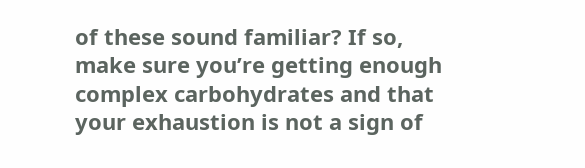of these sound familiar? If so, make sure you’re getting enough complex carbohydrates and that your exhaustion is not a sign of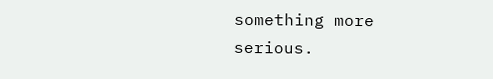something more serious.